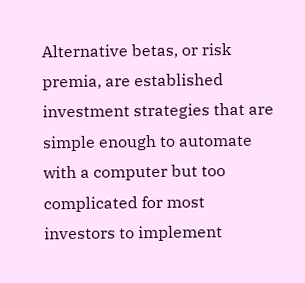Alternative betas, or risk premia, are established investment strategies that are simple enough to automate with a computer but too complicated for most investors to implement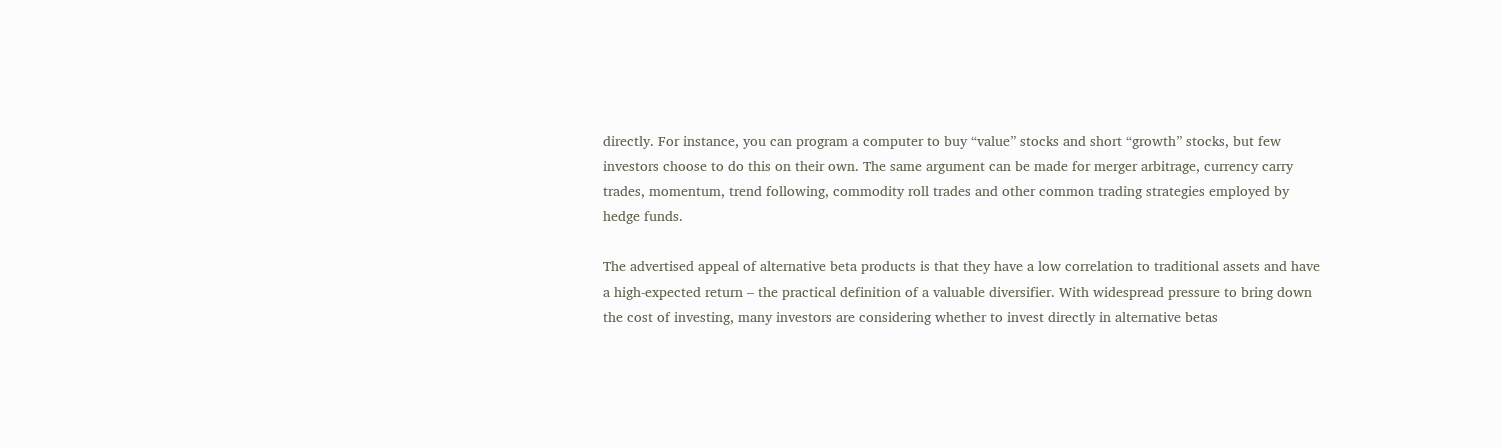directly. For instance, you can program a computer to buy “value” stocks and short “growth” stocks, but few investors choose to do this on their own. The same argument can be made for merger arbitrage, currency carry trades, momentum, trend following, commodity roll trades and other common trading strategies employed by hedge funds.

The advertised appeal of alternative beta products is that they have a low correlation to traditional assets and have a high-expected return – the practical definition of a valuable diversifier. With widespread pressure to bring down the cost of investing, many investors are considering whether to invest directly in alternative betas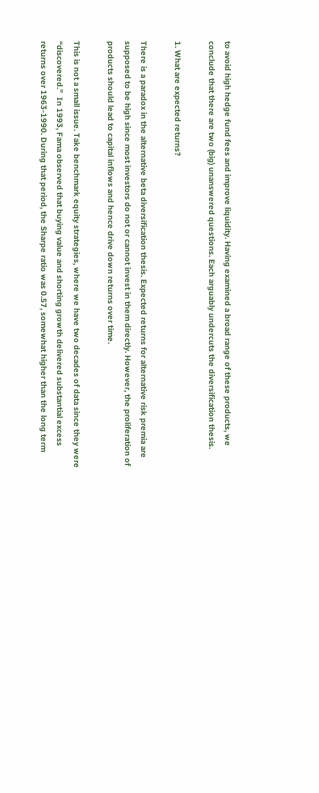to avoid high hedge fund fees and improve liquidity. Having examined a broad range of these products, we conclude that there are two (big) unanswered questions. Each arguably undercuts the diversification thesis.

1. What are expected returns?

There is a paradox in the alternative beta diversification thesis. Expected returns for alternative risk premia are supposed to be high since most investors do not or cannot invest in them directly. However, the proliferation of products should lead to capital inflows and hence drive down returns over time.

This is not a small issue. Take benchmark equity strategies, where we have two decades of data since they were “discovered.”  In 1993, Fama observed that buying value and shorting growth delivered substantial excess returns over 1963-1990. During that period, the Sharpe ratio was 0.57, somewhat higher than the long term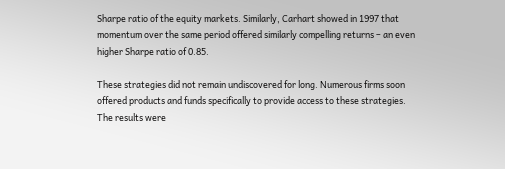Sharpe ratio of the equity markets. Similarly, Carhart showed in 1997 that momentum over the same period offered similarly compelling returns – an even higher Sharpe ratio of 0.85.

These strategies did not remain undiscovered for long. Numerous firms soon offered products and funds specifically to provide access to these strategies. The results were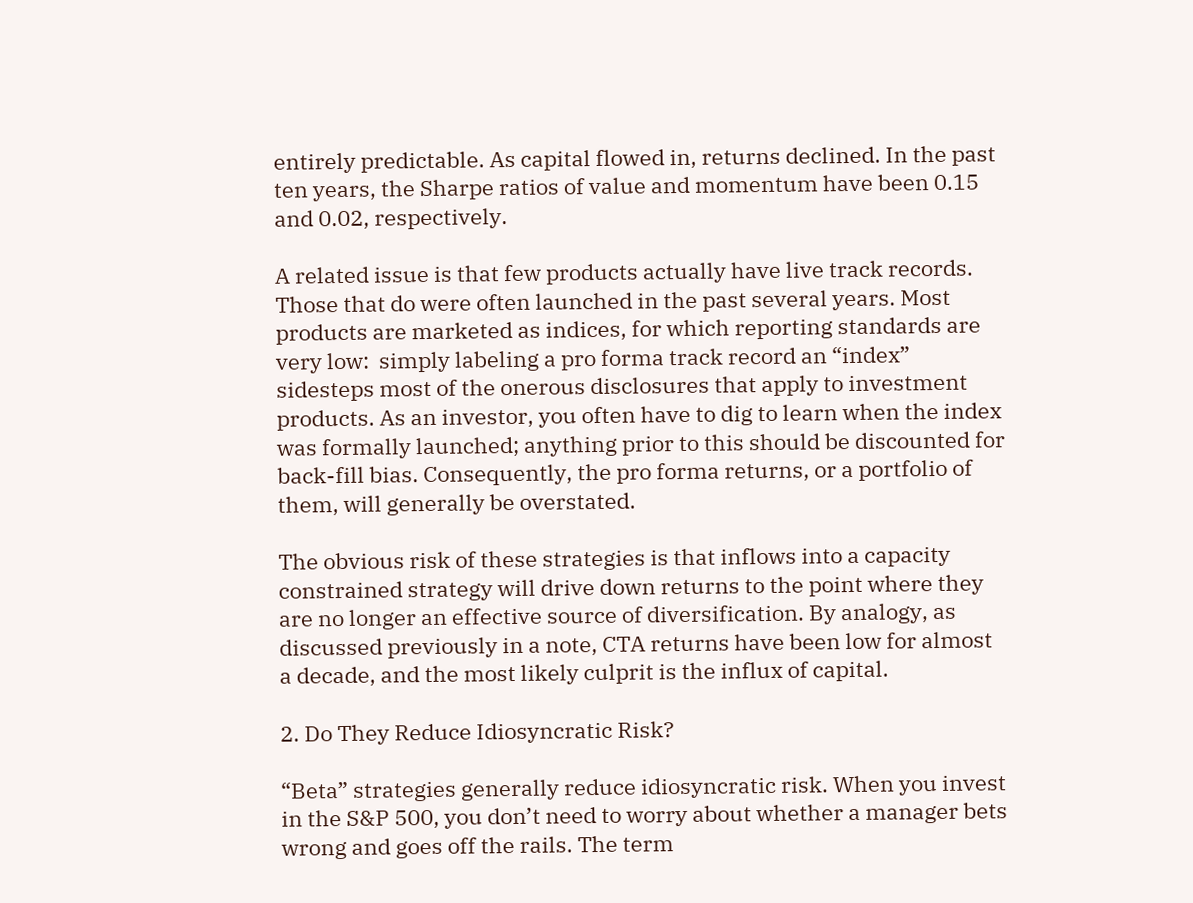entirely predictable. As capital flowed in, returns declined. In the past ten years, the Sharpe ratios of value and momentum have been 0.15 and 0.02, respectively.

A related issue is that few products actually have live track records. Those that do were often launched in the past several years. Most products are marketed as indices, for which reporting standards are very low:  simply labeling a pro forma track record an “index” sidesteps most of the onerous disclosures that apply to investment products. As an investor, you often have to dig to learn when the index was formally launched; anything prior to this should be discounted for back-fill bias. Consequently, the pro forma returns, or a portfolio of them, will generally be overstated.

The obvious risk of these strategies is that inflows into a capacity constrained strategy will drive down returns to the point where they are no longer an effective source of diversification. By analogy, as discussed previously in a note, CTA returns have been low for almost a decade, and the most likely culprit is the influx of capital.

2. Do They Reduce Idiosyncratic Risk?

“Beta” strategies generally reduce idiosyncratic risk. When you invest in the S&P 500, you don’t need to worry about whether a manager bets wrong and goes off the rails. The term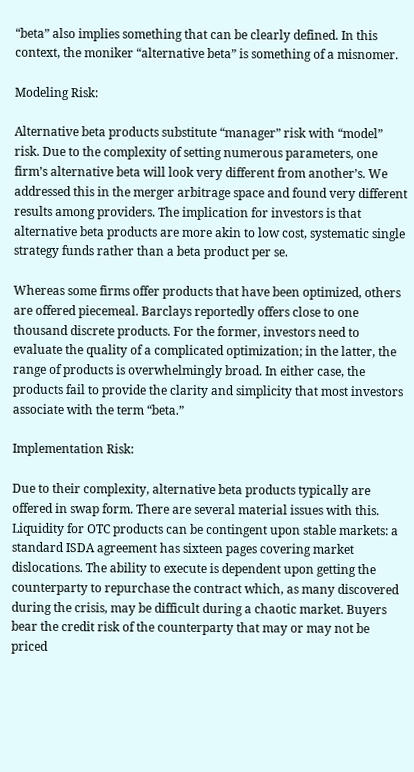“beta” also implies something that can be clearly defined. In this context, the moniker “alternative beta” is something of a misnomer.

Modeling Risk:

Alternative beta products substitute “manager” risk with “model” risk. Due to the complexity of setting numerous parameters, one firm’s alternative beta will look very different from another’s. We addressed this in the merger arbitrage space and found very different results among providers. The implication for investors is that alternative beta products are more akin to low cost, systematic single strategy funds rather than a beta product per se.

Whereas some firms offer products that have been optimized, others are offered piecemeal. Barclays reportedly offers close to one thousand discrete products. For the former, investors need to evaluate the quality of a complicated optimization; in the latter, the range of products is overwhelmingly broad. In either case, the products fail to provide the clarity and simplicity that most investors associate with the term “beta.”

Implementation Risk:

Due to their complexity, alternative beta products typically are offered in swap form. There are several material issues with this. Liquidity for OTC products can be contingent upon stable markets: a standard ISDA agreement has sixteen pages covering market dislocations. The ability to execute is dependent upon getting the counterparty to repurchase the contract which, as many discovered during the crisis, may be difficult during a chaotic market. Buyers bear the credit risk of the counterparty that may or may not be priced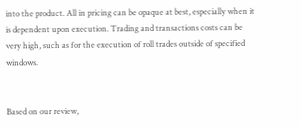into the product. All in pricing can be opaque at best, especially when it is dependent upon execution. Trading and transactions costs can be very high, such as for the execution of roll trades outside of specified windows.


Based on our review,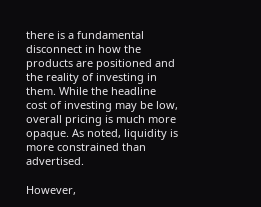there is a fundamental disconnect in how the products are positioned and the reality of investing in them. While the headline cost of investing may be low, overall pricing is much more opaque. As noted, liquidity is more constrained than advertised.

However,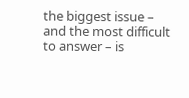the biggest issue – and the most difficult to answer – is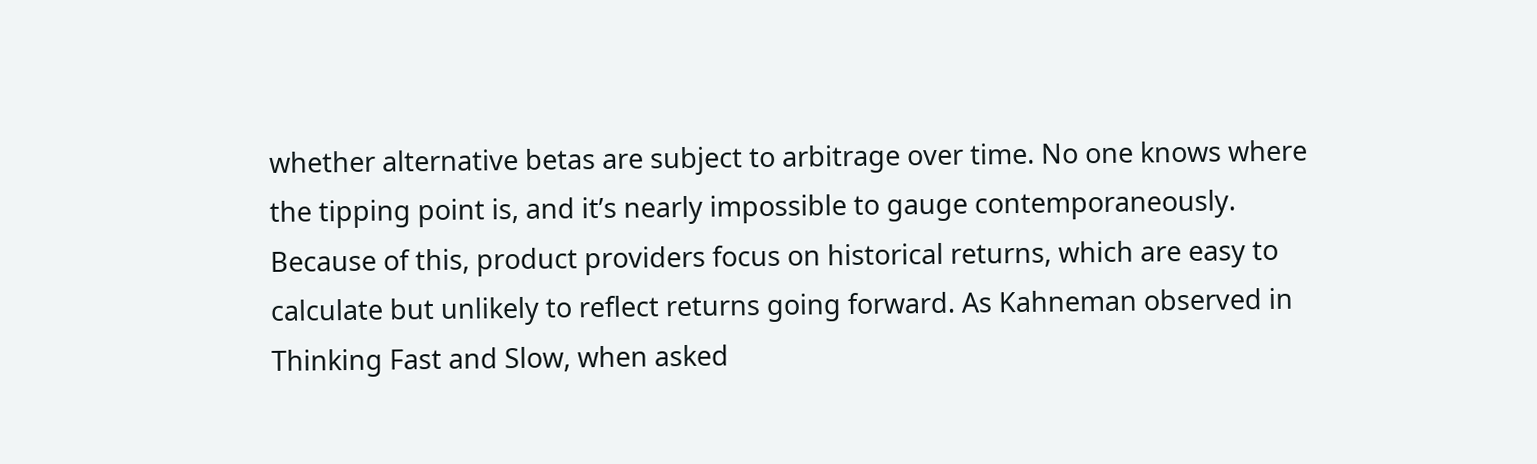whether alternative betas are subject to arbitrage over time. No one knows where the tipping point is, and it’s nearly impossible to gauge contemporaneously. Because of this, product providers focus on historical returns, which are easy to calculate but unlikely to reflect returns going forward. As Kahneman observed in Thinking Fast and Slow, when asked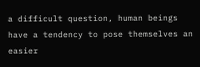a difficult question, human beings have a tendency to pose themselves an easier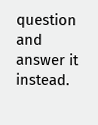question and answer it instead.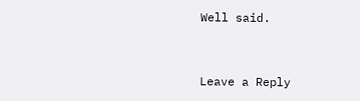Well said.


Leave a Reply